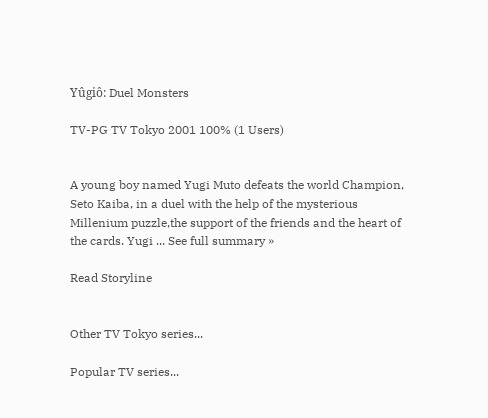Yûgiô: Duel Monsters

TV-PG TV Tokyo 2001 100% (1 Users)


A young boy named Yugi Muto defeats the world Champion, Seto Kaiba, in a duel with the help of the mysterious Millenium puzzle,the support of the friends and the heart of the cards. Yugi ... See full summary »

Read Storyline


Other TV Tokyo series...

Popular TV series...